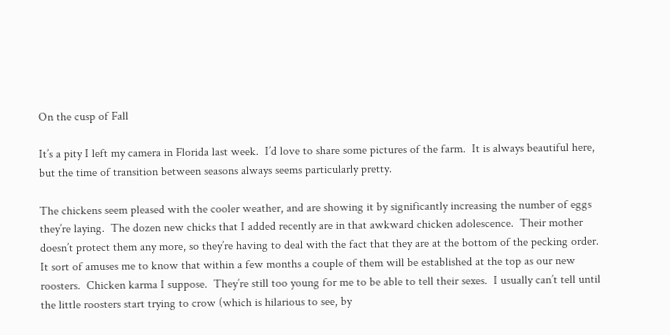On the cusp of Fall

It’s a pity I left my camera in Florida last week.  I’d love to share some pictures of the farm.  It is always beautiful here, but the time of transition between seasons always seems particularly pretty.

The chickens seem pleased with the cooler weather, and are showing it by significantly increasing the number of eggs they’re laying.  The dozen new chicks that I added recently are in that awkward chicken adolescence.  Their mother doesn’t protect them any more, so they’re having to deal with the fact that they are at the bottom of the pecking order.  It sort of amuses me to know that within a few months a couple of them will be established at the top as our new roosters.  Chicken karma I suppose.  They’re still too young for me to be able to tell their sexes.  I usually can’t tell until the little roosters start trying to crow (which is hilarious to see, by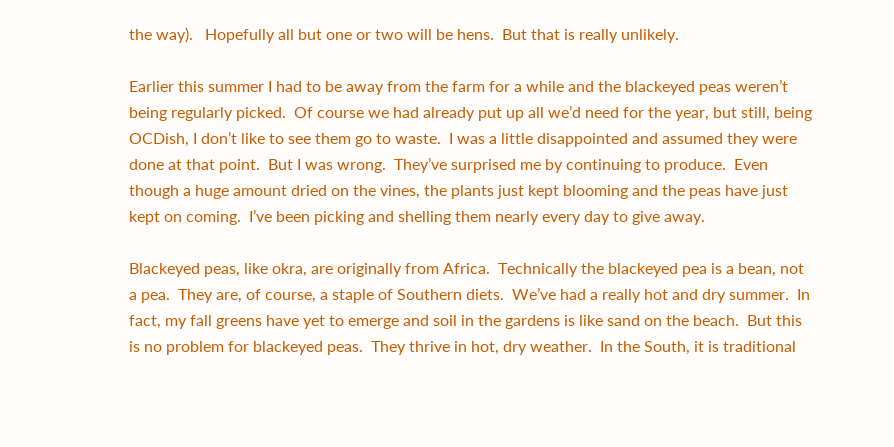the way).   Hopefully all but one or two will be hens.  But that is really unlikely.

Earlier this summer I had to be away from the farm for a while and the blackeyed peas weren’t being regularly picked.  Of course we had already put up all we’d need for the year, but still, being OCDish, I don’t like to see them go to waste.  I was a little disappointed and assumed they were done at that point.  But I was wrong.  They’ve surprised me by continuing to produce.  Even though a huge amount dried on the vines, the plants just kept blooming and the peas have just kept on coming.  I’ve been picking and shelling them nearly every day to give away.

Blackeyed peas, like okra, are originally from Africa.  Technically the blackeyed pea is a bean, not a pea.  They are, of course, a staple of Southern diets.  We’ve had a really hot and dry summer.  In fact, my fall greens have yet to emerge and soil in the gardens is like sand on the beach.  But this is no problem for blackeyed peas.  They thrive in hot, dry weather.  In the South, it is traditional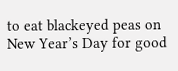to eat blackeyed peas on New Year’s Day for good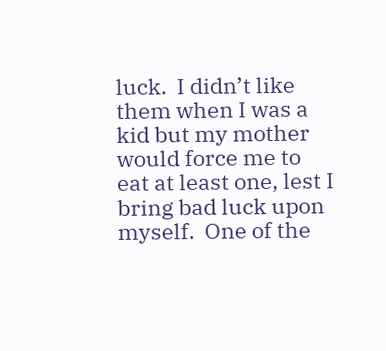luck.  I didn’t like them when I was a kid but my mother would force me to eat at least one, lest I bring bad luck upon myself.  One of the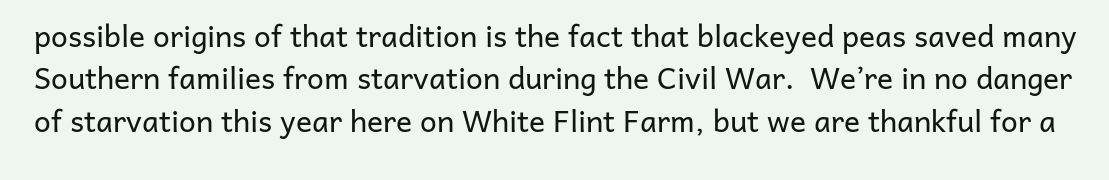possible origins of that tradition is the fact that blackeyed peas saved many Southern families from starvation during the Civil War.  We’re in no danger of starvation this year here on White Flint Farm, but we are thankful for a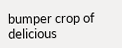bumper crop of delicious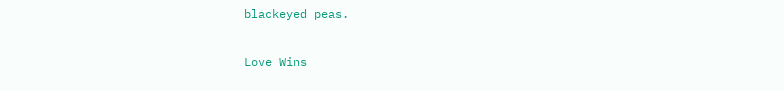blackeyed peas.

Love Wins